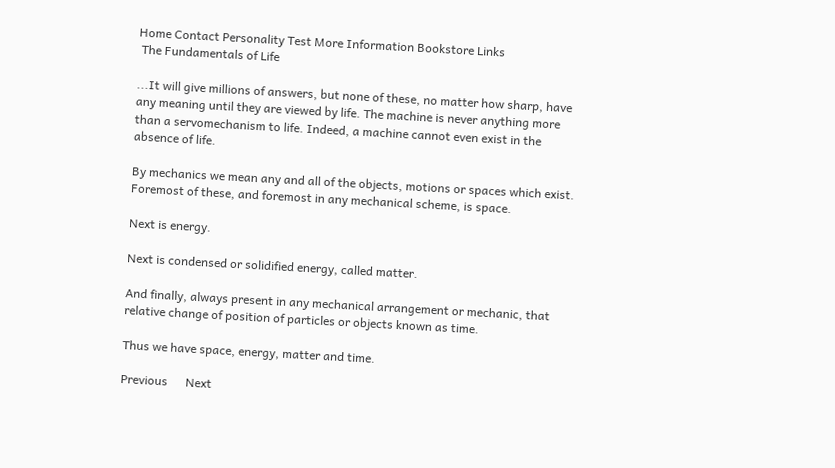Home Contact Personality Test More Information Bookstore Links
 The Fundamentals of Life

...It will give millions of answers, but none of these, no matter how sharp, have any meaning until they are viewed by life. The machine is never anything more than a servomechanism to life. Indeed, a machine cannot even exist in the absence of life.

By mechanics we mean any and all of the objects, motions or spaces which exist. Foremost of these, and foremost in any mechanical scheme, is space.

Next is energy.

Next is condensed or solidified energy, called matter.

And finally, always present in any mechanical arrangement or mechanic, that relative change of position of particles or objects known as time.

Thus we have space, energy, matter and time.

Previous      Next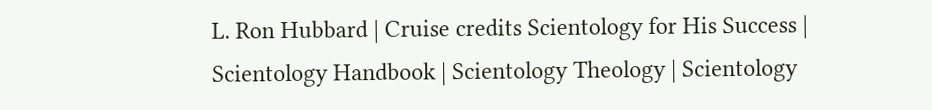L. Ron Hubbard | Cruise credits Scientology for His Success | Scientology Handbook | Scientology Theology | Scientology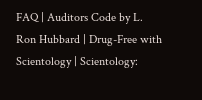FAQ | Auditors Code by L. Ron Hubbard | Drug-Free with Scientology | Scientology: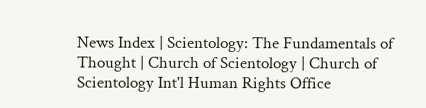News Index | Scientology: The Fundamentals of Thought | Church of Scientology | Church of Scientology Int'l Human Rights Office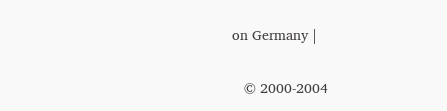on Germany |

   © 2000-2004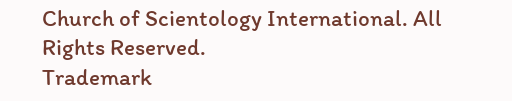Church of Scientology International. All Rights Reserved.
Trademark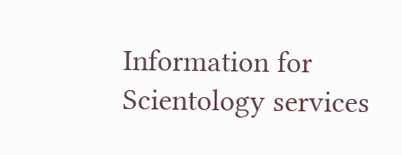Information for Scientology services